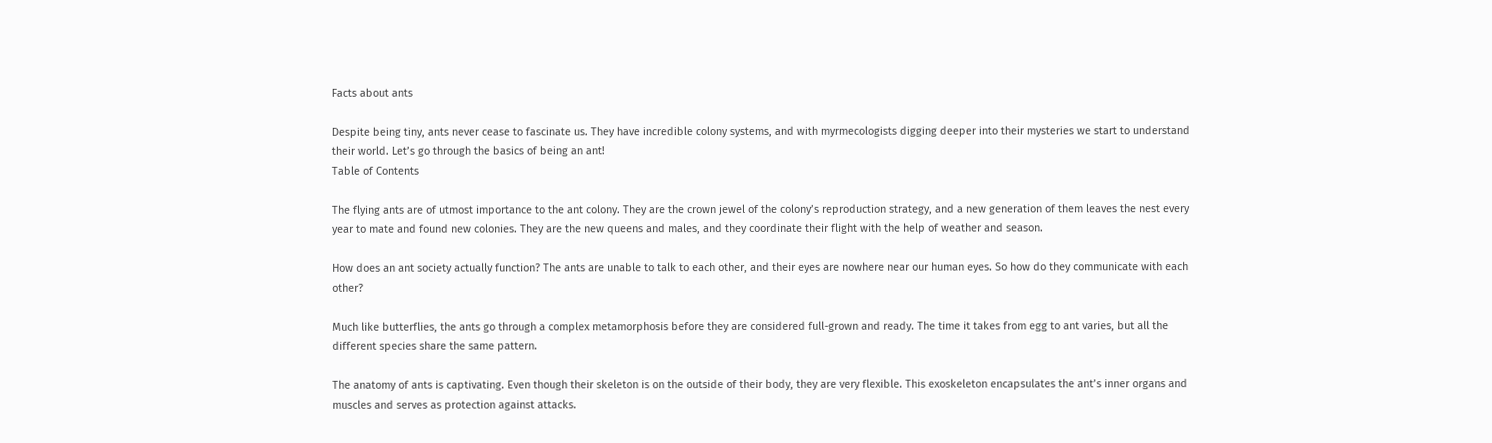Facts about ants

Despite being tiny, ants never cease to fascinate us. They have incredible colony systems, and with myrmecologists digging deeper into their mysteries we start to understand their world. Let’s go through the basics of being an ant!
Table of Contents

The flying ants are of utmost importance to the ant colony. They are the crown jewel of the colony’s reproduction strategy, and a new generation of them leaves the nest every year to mate and found new colonies. They are the new queens and males, and they coordinate their flight with the help of weather and season.

How does an ant society actually function? The ants are unable to talk to each other, and their eyes are nowhere near our human eyes. So how do they communicate with each other?

Much like butterflies, the ants go through a complex metamorphosis before they are considered full-grown and ready. The time it takes from egg to ant varies, but all the different species share the same pattern.

The anatomy of ants is captivating. Even though their skeleton is on the outside of their body, they are very flexible. This exoskeleton encapsulates the ant’s inner organs and muscles and serves as protection against attacks.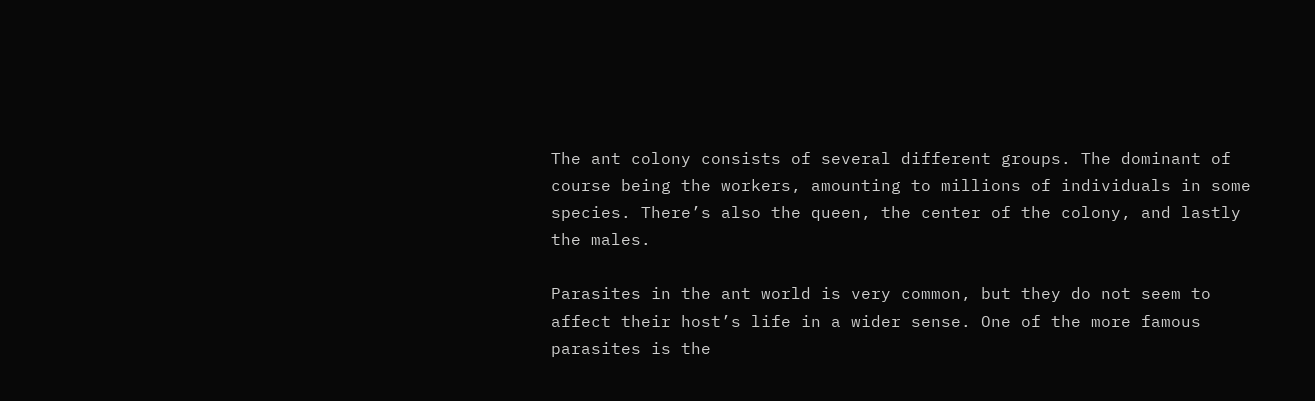The ant colony consists of several different groups. The dominant of course being the workers, amounting to millions of individuals in some species. There’s also the queen, the center of the colony, and lastly the males.

Parasites in the ant world is very common, but they do not seem to affect their host’s life in a wider sense. One of the more famous parasites is the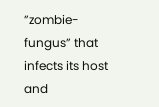”zombie-fungus” that infects its host and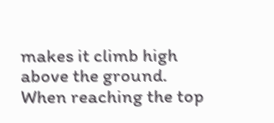makes it climb high above the ground. When reaching the top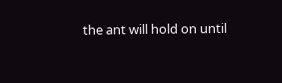the ant will hold on until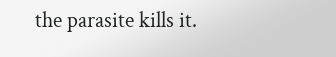the parasite kills it.